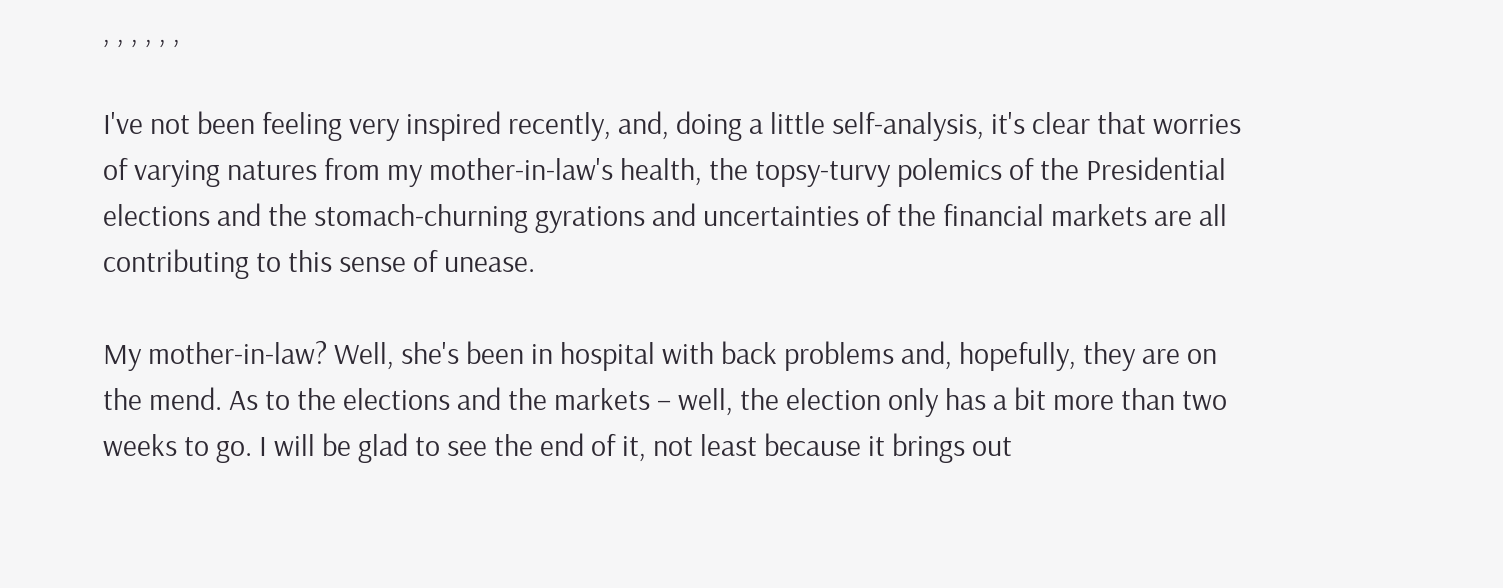, , , , , ,

I've not been feeling very inspired recently, and, doing a little self-analysis, it's clear that worries of varying natures from my mother-in-law's health, the topsy-turvy polemics of the Presidential elections and the stomach-churning gyrations and uncertainties of the financial markets are all contributing to this sense of unease.

My mother-in-law? Well, she's been in hospital with back problems and, hopefully, they are on the mend. As to the elections and the markets – well, the election only has a bit more than two weeks to go. I will be glad to see the end of it, not least because it brings out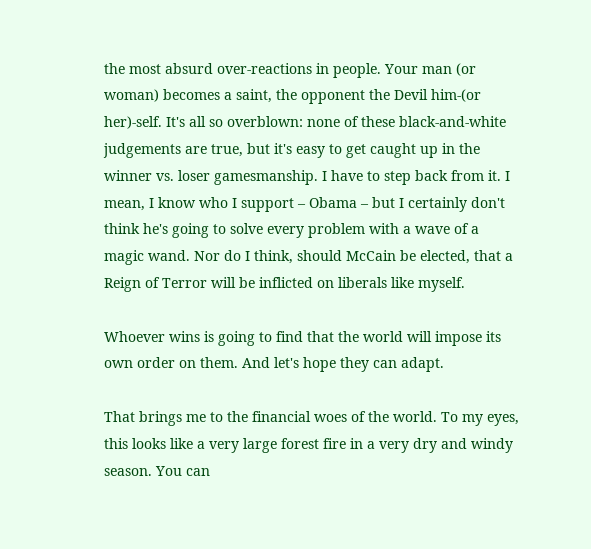the most absurd over-reactions in people. Your man (or woman) becomes a saint, the opponent the Devil him-(or her)-self. It's all so overblown: none of these black-and-white judgements are true, but it's easy to get caught up in the winner vs. loser gamesmanship. I have to step back from it. I mean, I know who I support – Obama – but I certainly don't think he's going to solve every problem with a wave of a magic wand. Nor do I think, should McCain be elected, that a Reign of Terror will be inflicted on liberals like myself.

Whoever wins is going to find that the world will impose its own order on them. And let's hope they can adapt.

That brings me to the financial woes of the world. To my eyes, this looks like a very large forest fire in a very dry and windy season. You can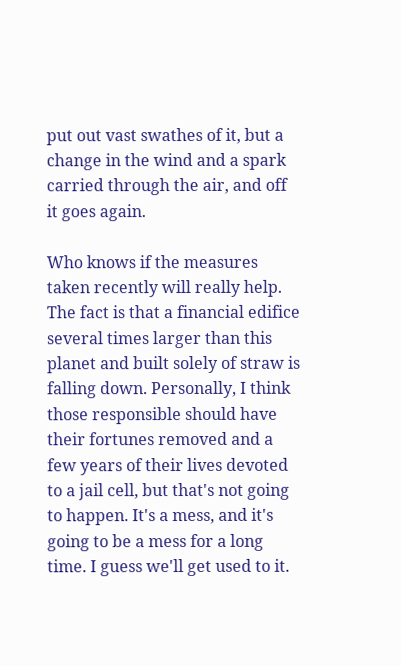put out vast swathes of it, but a change in the wind and a spark carried through the air, and off it goes again.

Who knows if the measures taken recently will really help. The fact is that a financial edifice several times larger than this planet and built solely of straw is falling down. Personally, I think those responsible should have their fortunes removed and a few years of their lives devoted to a jail cell, but that's not going to happen. It's a mess, and it's going to be a mess for a long time. I guess we'll get used to it.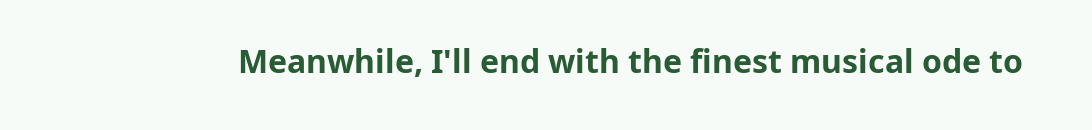Meanwhile, I'll end with the finest musical ode to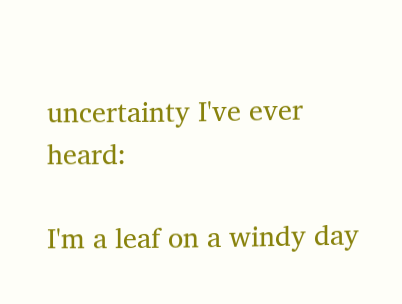uncertainty I've ever heard:

I'm a leaf on a windy day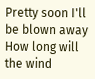Pretty soon I'll be blown away
How long will the wind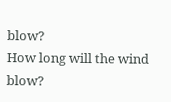blow?
How long will the wind blow?